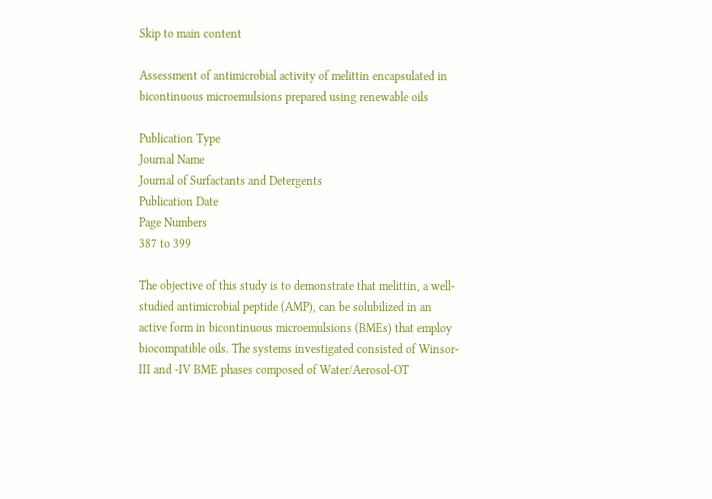Skip to main content

Assessment of antimicrobial activity of melittin encapsulated in bicontinuous microemulsions prepared using renewable oils

Publication Type
Journal Name
Journal of Surfactants and Detergents
Publication Date
Page Numbers
387 to 399

The objective of this study is to demonstrate that melittin, a well-studied antimicrobial peptide (AMP), can be solubilized in an active form in bicontinuous microemulsions (BMEs) that employ biocompatible oils. The systems investigated consisted of Winsor-III and -IV BME phases composed of Water/Aerosol-OT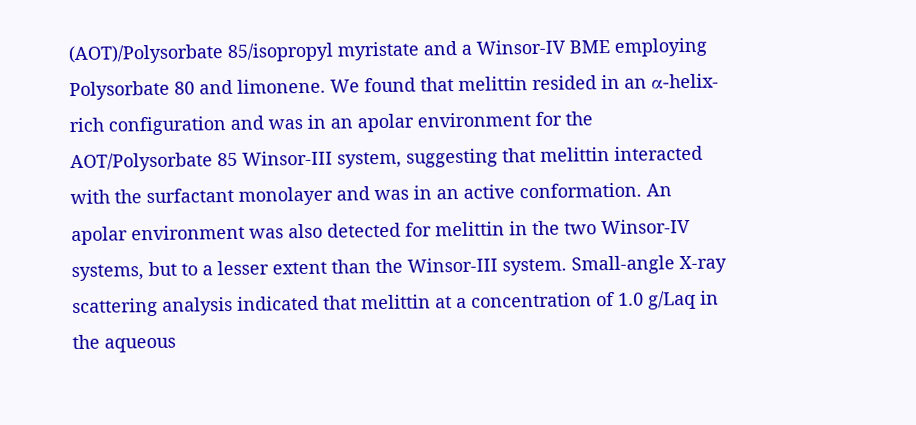(AOT)/Polysorbate 85/isopropyl myristate and a Winsor-IV BME employing Polysorbate 80 and limonene. We found that melittin resided in an α-helix-rich configuration and was in an apolar environment for the AOT/Polysorbate 85 Winsor-III system, suggesting that melittin interacted with the surfactant monolayer and was in an active conformation. An apolar environment was also detected for melittin in the two Winsor-IV systems, but to a lesser extent than the Winsor-III system. Small-angle X-ray scattering analysis indicated that melittin at a concentration of 1.0 g/Laq in the aqueous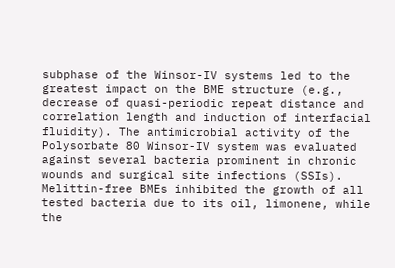subphase of the Winsor-IV systems led to the greatest impact on the BME structure (e.g., decrease of quasi-periodic repeat distance and correlation length and induction of interfacial fluidity). The antimicrobial activity of the Polysorbate 80 Winsor-IV system was evaluated against several bacteria prominent in chronic wounds and surgical site infections (SSIs). Melittin-free BMEs inhibited the growth of all tested bacteria due to its oil, limonene, while the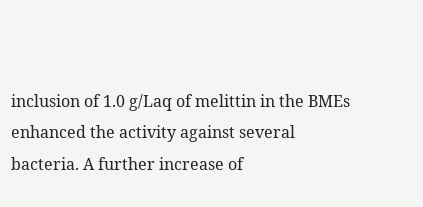inclusion of 1.0 g/Laq of melittin in the BMEs enhanced the activity against several bacteria. A further increase of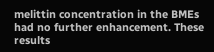melittin concentration in the BMEs had no further enhancement. These results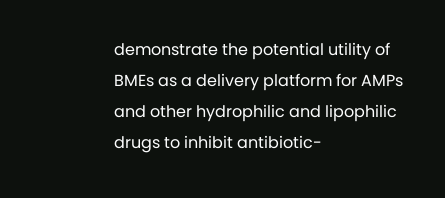demonstrate the potential utility of BMEs as a delivery platform for AMPs and other hydrophilic and lipophilic drugs to inhibit antibiotic-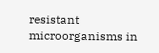resistant microorganisms in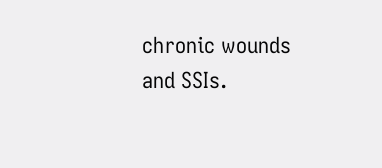chronic wounds and SSIs.